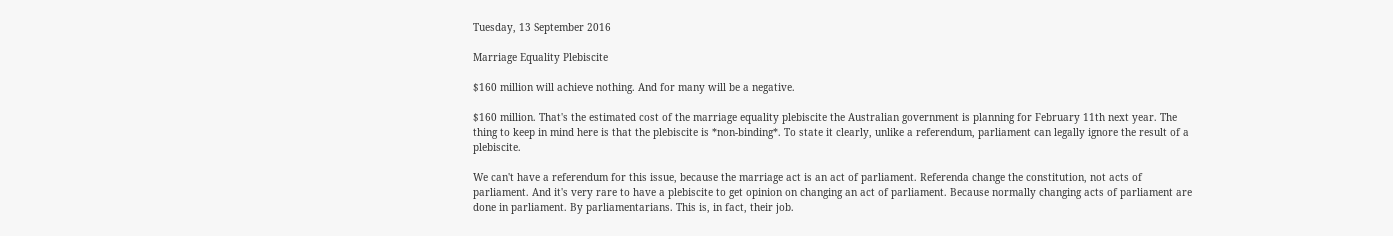Tuesday, 13 September 2016

Marriage Equality Plebiscite

$160 million will achieve nothing. And for many will be a negative.

$160 million. That's the estimated cost of the marriage equality plebiscite the Australian government is planning for February 11th next year. The thing to keep in mind here is that the plebiscite is *non-binding*. To state it clearly, unlike a referendum, parliament can legally ignore the result of a plebiscite.

We can't have a referendum for this issue, because the marriage act is an act of parliament. Referenda change the constitution, not acts of parliament. And it's very rare to have a plebiscite to get opinion on changing an act of parliament. Because normally changing acts of parliament are done in parliament. By parliamentarians. This is, in fact, their job.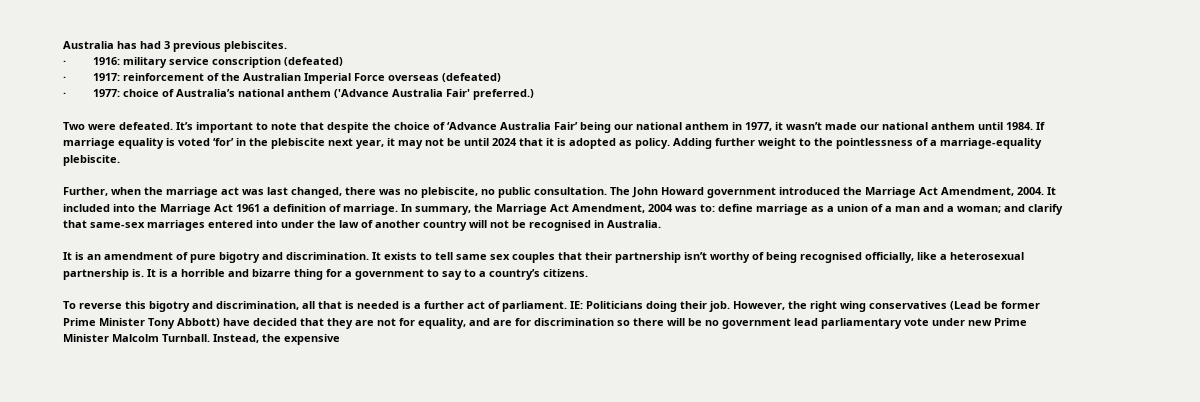Australia has had 3 previous plebiscites.
·         1916: military service conscription (defeated)
·         1917: reinforcement of the Australian Imperial Force overseas (defeated)
·         1977: choice of Australia’s national anthem ('Advance Australia Fair' preferred.)

Two were defeated. It’s important to note that despite the choice of ‘Advance Australia Fair’ being our national anthem in 1977, it wasn’t made our national anthem until 1984. If marriage equality is voted ‘for’ in the plebiscite next year, it may not be until 2024 that it is adopted as policy. Adding further weight to the pointlessness of a marriage-equality plebiscite.

Further, when the marriage act was last changed, there was no plebiscite, no public consultation. The John Howard government introduced the Marriage Act Amendment, 2004. It included into the Marriage Act 1961 a definition of marriage. In summary, the Marriage Act Amendment, 2004 was to: define marriage as a union of a man and a woman; and clarify that same-sex marriages entered into under the law of another country will not be recognised in Australia.

It is an amendment of pure bigotry and discrimination. It exists to tell same sex couples that their partnership isn’t worthy of being recognised officially, like a heterosexual partnership is. It is a horrible and bizarre thing for a government to say to a country’s citizens.

To reverse this bigotry and discrimination, all that is needed is a further act of parliament. IE: Politicians doing their job. However, the right wing conservatives (Lead be former Prime Minister Tony Abbott) have decided that they are not for equality, and are for discrimination so there will be no government lead parliamentary vote under new Prime Minister Malcolm Turnball. Instead, the expensive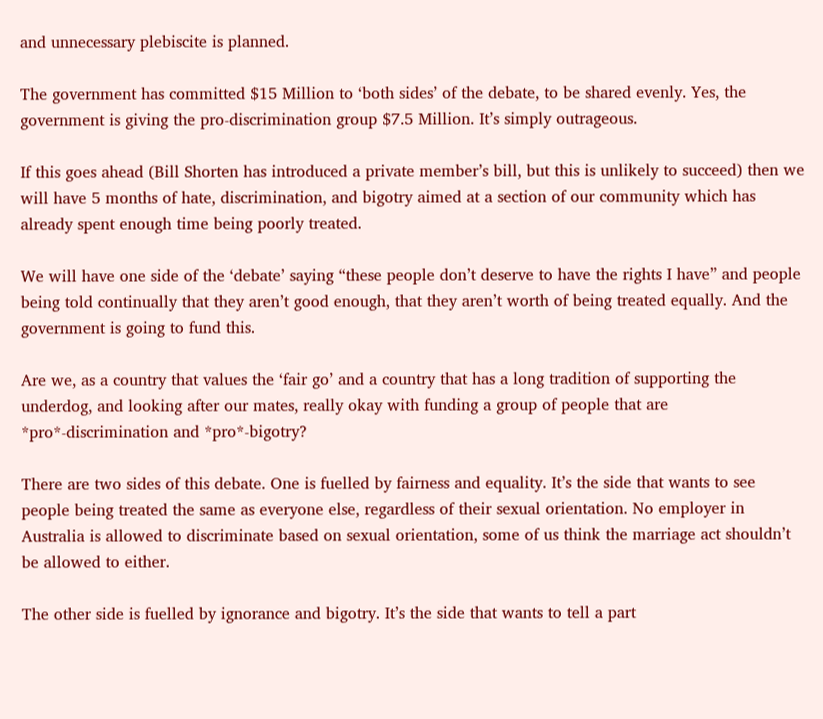and unnecessary plebiscite is planned.

The government has committed $15 Million to ‘both sides’ of the debate, to be shared evenly. Yes, the government is giving the pro-discrimination group $7.5 Million. It’s simply outrageous.

If this goes ahead (Bill Shorten has introduced a private member’s bill, but this is unlikely to succeed) then we will have 5 months of hate, discrimination, and bigotry aimed at a section of our community which has already spent enough time being poorly treated.

We will have one side of the ‘debate’ saying “these people don’t deserve to have the rights I have” and people being told continually that they aren’t good enough, that they aren’t worth of being treated equally. And the government is going to fund this.

Are we, as a country that values the ‘fair go’ and a country that has a long tradition of supporting the underdog, and looking after our mates, really okay with funding a group of people that are *pro*-discrimination and *pro*-bigotry?

There are two sides of this debate. One is fuelled by fairness and equality. It’s the side that wants to see people being treated the same as everyone else, regardless of their sexual orientation. No employer in Australia is allowed to discriminate based on sexual orientation, some of us think the marriage act shouldn’t be allowed to either.

The other side is fuelled by ignorance and bigotry. It’s the side that wants to tell a part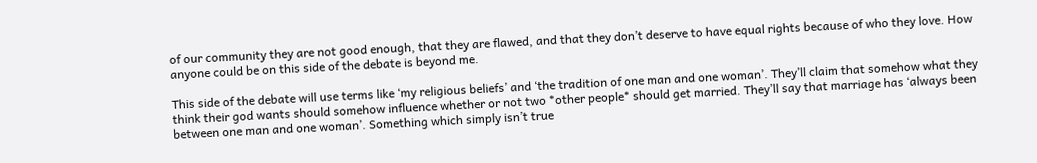of our community they are not good enough, that they are flawed, and that they don’t deserve to have equal rights because of who they love. How anyone could be on this side of the debate is beyond me.

This side of the debate will use terms like ‘my religious beliefs’ and ‘the tradition of one man and one woman’. They’ll claim that somehow what they think their god wants should somehow influence whether or not two *other people* should get married. They’ll say that marriage has ‘always been between one man and one woman’. Something which simply isn’t true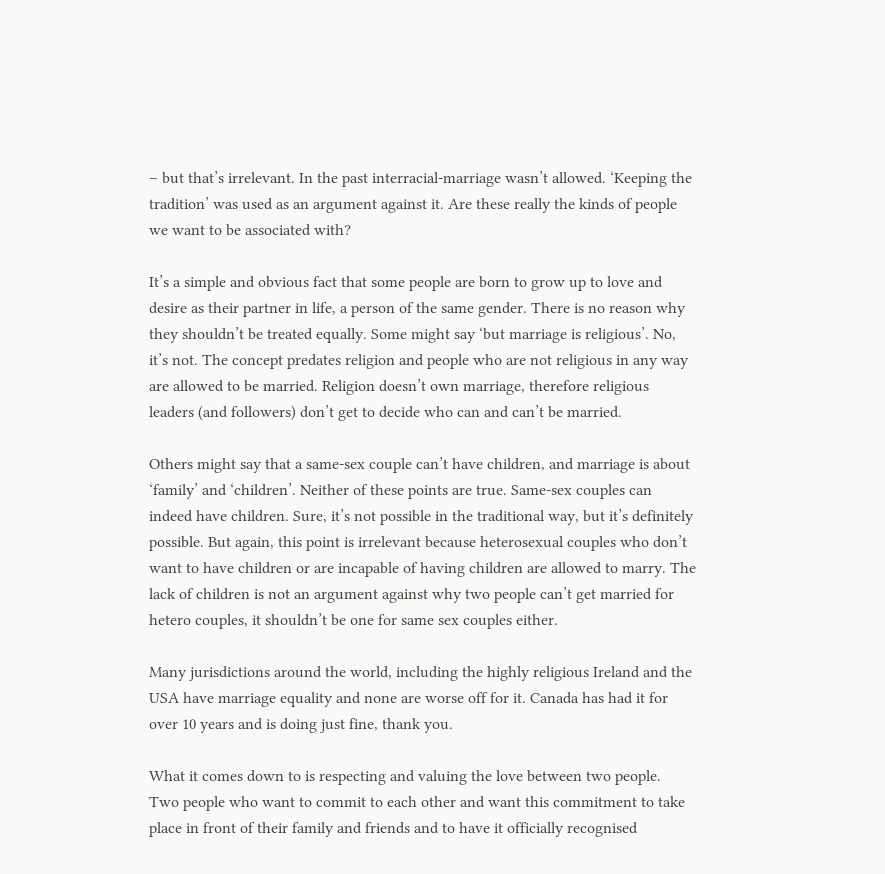– but that’s irrelevant. In the past interracial-marriage wasn’t allowed. ‘Keeping the tradition’ was used as an argument against it. Are these really the kinds of people we want to be associated with?

It’s a simple and obvious fact that some people are born to grow up to love and desire as their partner in life, a person of the same gender. There is no reason why they shouldn’t be treated equally. Some might say ‘but marriage is religious’. No, it’s not. The concept predates religion and people who are not religious in any way are allowed to be married. Religion doesn’t own marriage, therefore religious leaders (and followers) don’t get to decide who can and can’t be married.

Others might say that a same-sex couple can’t have children, and marriage is about ‘family’ and ‘children’. Neither of these points are true. Same-sex couples can indeed have children. Sure, it’s not possible in the traditional way, but it’s definitely possible. But again, this point is irrelevant because heterosexual couples who don’t want to have children or are incapable of having children are allowed to marry. The lack of children is not an argument against why two people can’t get married for hetero couples, it shouldn’t be one for same sex couples either.

Many jurisdictions around the world, including the highly religious Ireland and the USA have marriage equality and none are worse off for it. Canada has had it for over 10 years and is doing just fine, thank you.

What it comes down to is respecting and valuing the love between two people.  Two people who want to commit to each other and want this commitment to take place in front of their family and friends and to have it officially recognised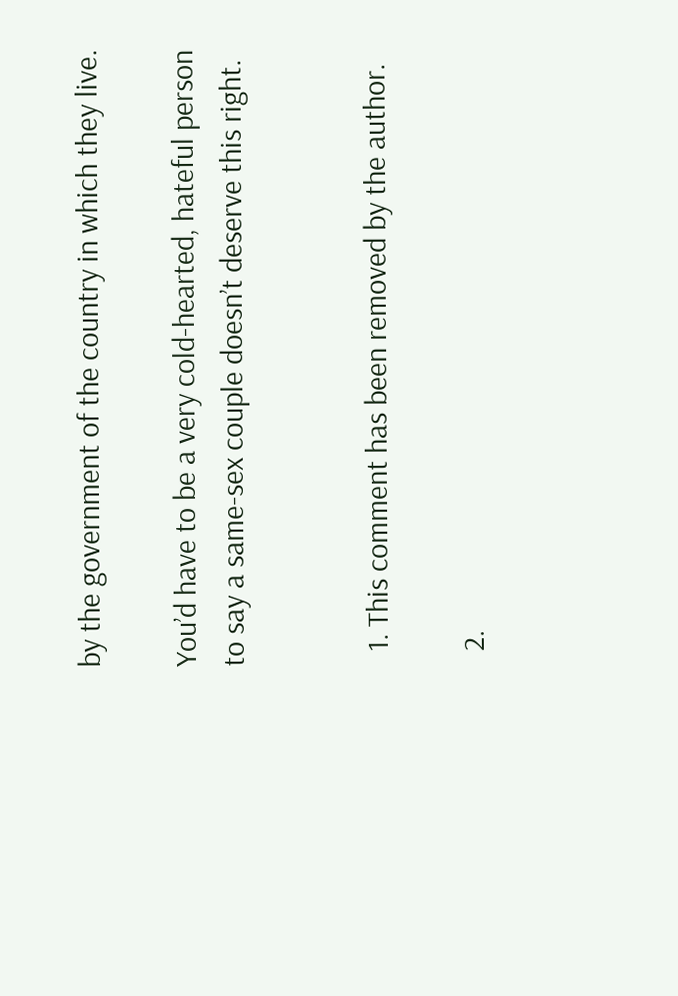by the government of the country in which they live.

You’d have to be a very cold-hearted, hateful person to say a same-sex couple doesn’t deserve this right.


  1. This comment has been removed by the author.

  2.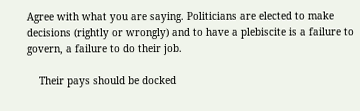Agree with what you are saying. Politicians are elected to make decisions (rightly or wrongly) and to have a plebiscite is a failure to govern, a failure to do their job.

    Their pays should be docked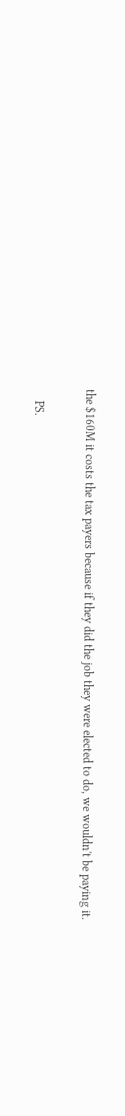the $160M it costs the tax payers because if they did the job they were elected to do, we wouldn't be paying it.

    PS.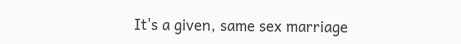It's a given, same sex marriage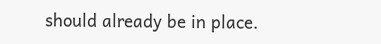should already be in place.